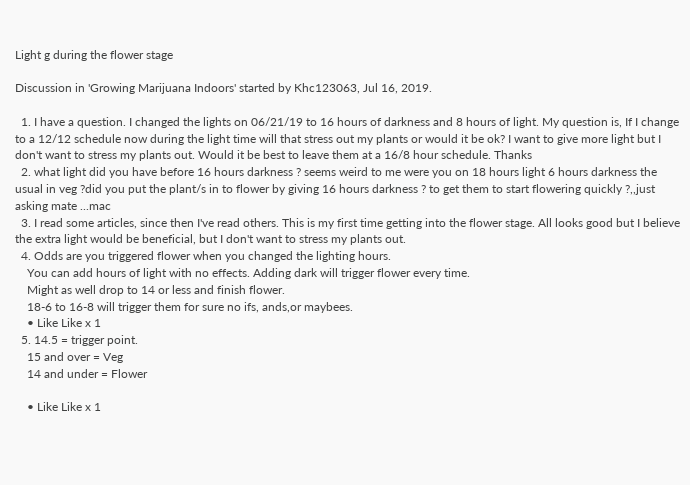Light g during the flower stage

Discussion in 'Growing Marijuana Indoors' started by Khc123063, Jul 16, 2019.

  1. I have a question. I changed the lights on 06/21/19 to 16 hours of darkness and 8 hours of light. My question is, If I change to a 12/12 schedule now during the light time will that stress out my plants or would it be ok? I want to give more light but I don't want to stress my plants out. Would it be best to leave them at a 16/8 hour schedule. Thanks
  2. what light did you have before 16 hours darkness ? seems weird to me were you on 18 hours light 6 hours darkness the usual in veg ?did you put the plant/s in to flower by giving 16 hours darkness ? to get them to start flowering quickly ?,,just asking mate ...mac
  3. I read some articles, since then I've read others. This is my first time getting into the flower stage. All looks good but I believe the extra light would be beneficial, but I don't want to stress my plants out.
  4. Odds are you triggered flower when you changed the lighting hours.
    You can add hours of light with no effects. Adding dark will trigger flower every time.
    Might as well drop to 14 or less and finish flower.
    18-6 to 16-8 will trigger them for sure no ifs, ands,or maybees.
    • Like Like x 1
  5. 14.5 = trigger point.
    15 and over = Veg
    14 and under = Flower

    • Like Like x 1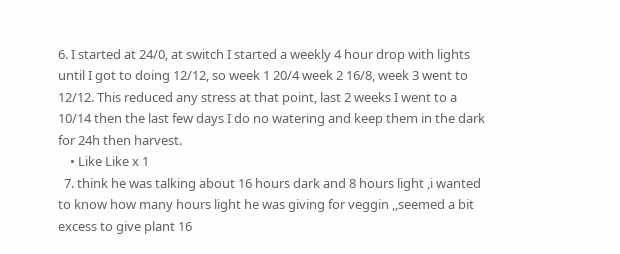6. I started at 24/0, at switch I started a weekly 4 hour drop with lights until I got to doing 12/12, so week 1 20/4 week 2 16/8, week 3 went to 12/12. This reduced any stress at that point, last 2 weeks I went to a 10/14 then the last few days I do no watering and keep them in the dark for 24h then harvest.
    • Like Like x 1
  7. think he was talking about 16 hours dark and 8 hours light ,i wanted to know how many hours light he was giving for veggin ,,seemed a bit excess to give plant 16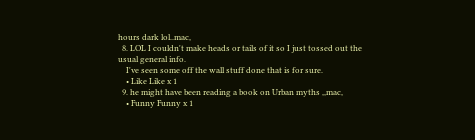hours dark lol..mac,
  8. LOL I couldn't make heads or tails of it so I just tossed out the usual general info.
    I've seen some off the wall stuff done that is for sure.
    • Like Like x 1
  9. he might have been reading a book on Urban myths ,,mac,
    • Funny Funny x 1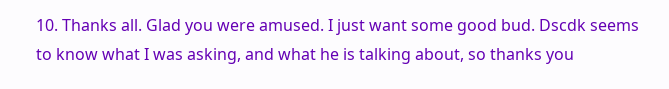10. Thanks all. Glad you were amused. I just want some good bud. Dscdk seems to know what I was asking, and what he is talking about, so thanks you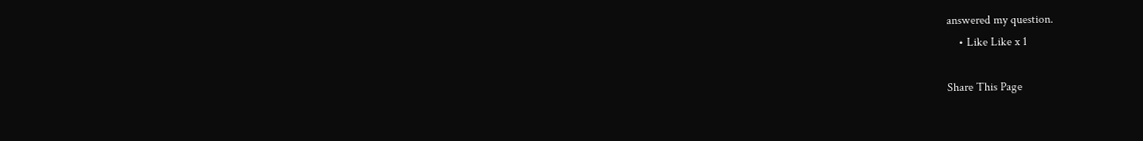answered my question.
    • Like Like x 1

Share This Page